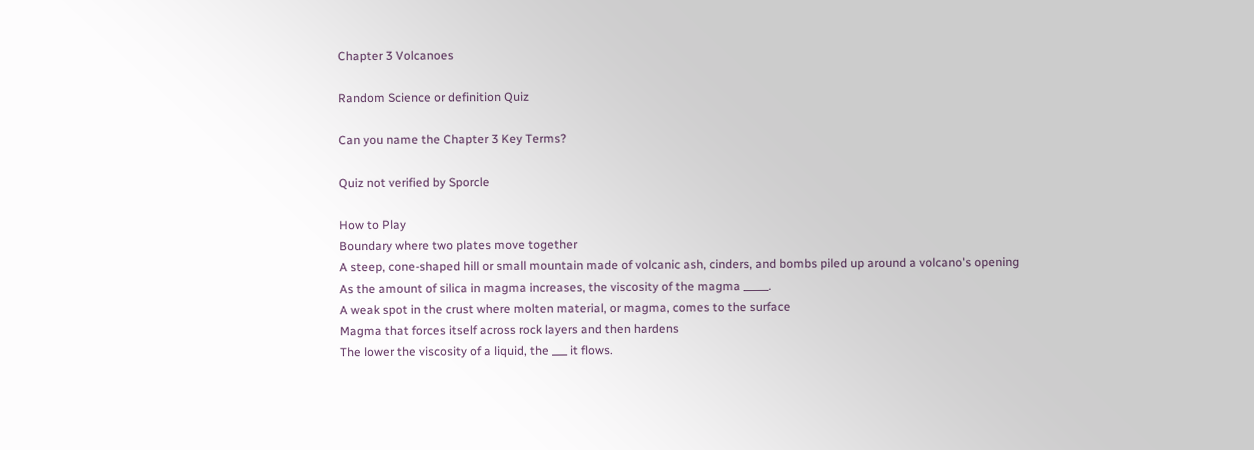Chapter 3 Volcanoes

Random Science or definition Quiz

Can you name the Chapter 3 Key Terms?

Quiz not verified by Sporcle

How to Play
Boundary where two plates move together
A steep, cone-shaped hill or small mountain made of volcanic ash, cinders, and bombs piled up around a volcano's opening
As the amount of silica in magma increases, the viscosity of the magma _____.
A weak spot in the crust where molten material, or magma, comes to the surface
Magma that forces itself across rock layers and then hardens
The lower the viscosity of a liquid, the ___ it flows.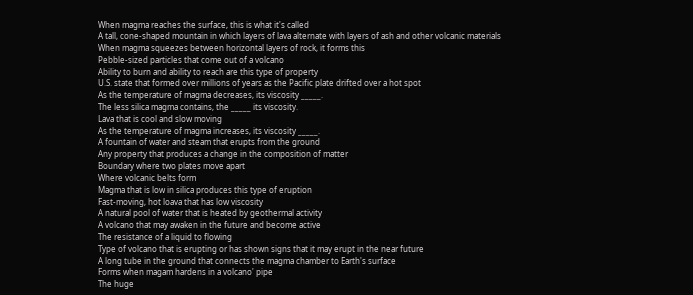When magma reaches the surface, this is what it's called
A tall, cone-shaped mountain in which layers of lava alternate with layers of ash and other volcanic materials
When magma squeezes between horizontal layers of rock, it forms this
Pebble-sized particles that come out of a volcano
Ability to burn and ability to reach are this type of property
U.S. state that formed over millions of years as the Pacific plate drifted over a hot spot
As the temperature of magma decreases, its viscosity _____.
The less silica magma contains, the _____ its viscosity.
Lava that is cool and slow moving
As the temperature of magma increases, its viscosity _____.
A fountain of water and steam that erupts from the ground
Any property that produces a change in the composition of matter
Boundary where two plates move apart
Where volcanic belts form
Magma that is low in silica produces this type of eruption
Fast-moving, hot loava that has low viscosity
A natural pool of water that is heated by geothermal activity
A volcano that may awaken in the future and become active
The resistance of a liquid to flowing
Type of volcano that is erupting or has shown signs that it may erupt in the near future
A long tube in the ground that connects the magma chamber to Earth's surface
Forms when magam hardens in a volcano' pipe
The huge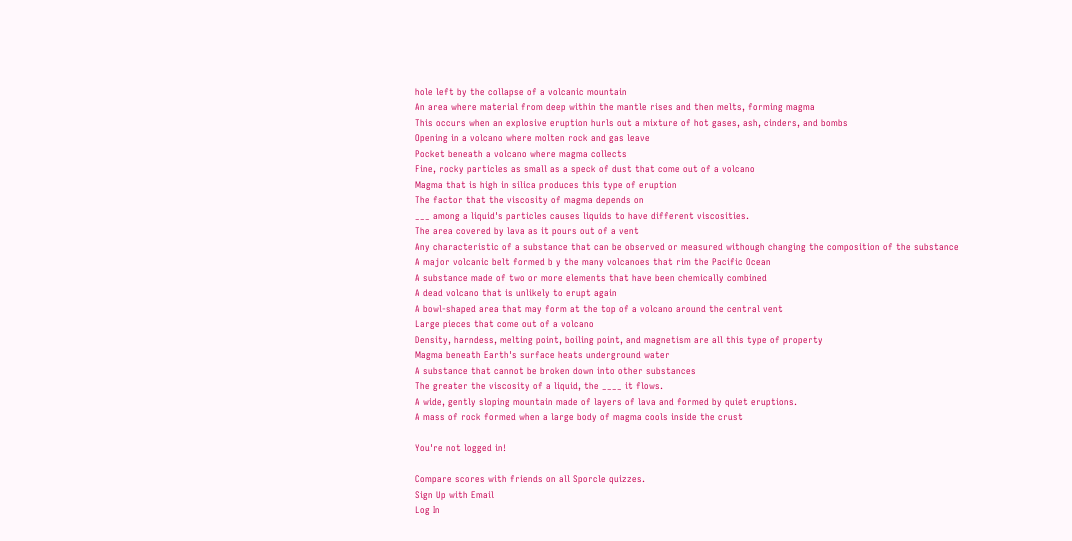hole left by the collapse of a volcanic mountain
An area where material from deep within the mantle rises and then melts, forming magma
This occurs when an explosive eruption hurls out a mixture of hot gases, ash, cinders, and bombs
Opening in a volcano where molten rock and gas leave
Pocket beneath a volcano where magma collects
Fine, rocky particles as small as a speck of dust that come out of a volcano
Magma that is high in silica produces this type of eruption
The factor that the viscosity of magma depends on
___ among a liquid's particles causes liquids to have different viscosities.
The area covered by lava as it pours out of a vent
Any characteristic of a substance that can be observed or measured withough changing the composition of the substance
A major volcanic belt formed b y the many volcanoes that rim the Pacific Ocean
A substance made of two or more elements that have been chemically combined
A dead volcano that is unlikely to erupt again
A bowl-shaped area that may form at the top of a volcano around the central vent
Large pieces that come out of a volcano
Density, harndess, melting point, boiling point, and magnetism are all this type of property
Magma beneath Earth's surface heats underground water
A substance that cannot be broken down into other substances
The greater the viscosity of a liquid, the ____ it flows.
A wide, gently sloping mountain made of layers of lava and formed by quiet eruptions.
A mass of rock formed when a large body of magma cools inside the crust

You're not logged in!

Compare scores with friends on all Sporcle quizzes.
Sign Up with Email
Log In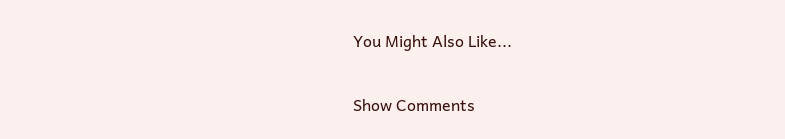You Might Also Like...

Show Comments